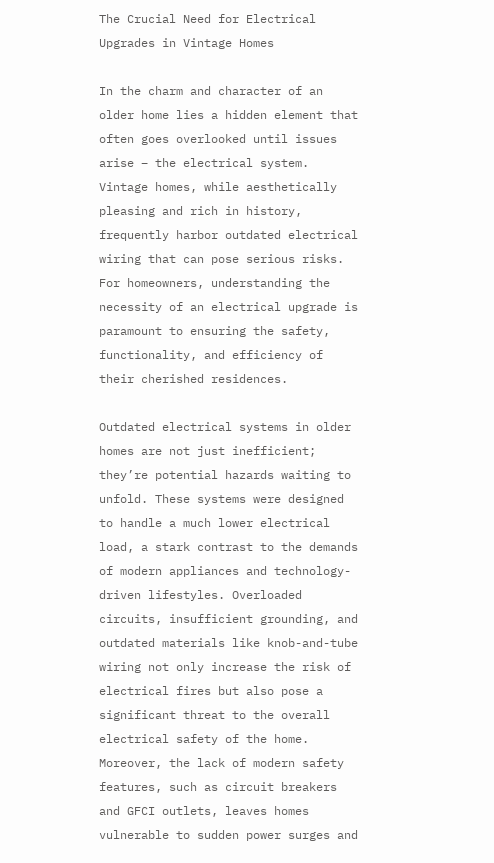The Crucial Need for Electrical Upgrades in Vintage Homes

In the charm and character of an older home lies a hidden element that often goes overlooked until issues arise – the electrical system. Vintage homes, while aesthetically pleasing and rich in history, frequently harbor outdated electrical wiring that can pose serious risks. For homeowners, understanding the necessity of an electrical upgrade is paramount to ensuring the safety, functionality, and efficiency of their cherished residences.

Outdated electrical systems in older homes are not just inefficient; they’re potential hazards waiting to unfold. These systems were designed to handle a much lower electrical load, a stark contrast to the demands of modern appliances and technology-driven lifestyles. Overloaded circuits, insufficient grounding, and outdated materials like knob-and-tube wiring not only increase the risk of electrical fires but also pose a significant threat to the overall electrical safety of the home. Moreover, the lack of modern safety features, such as circuit breakers and GFCI outlets, leaves homes vulnerable to sudden power surges and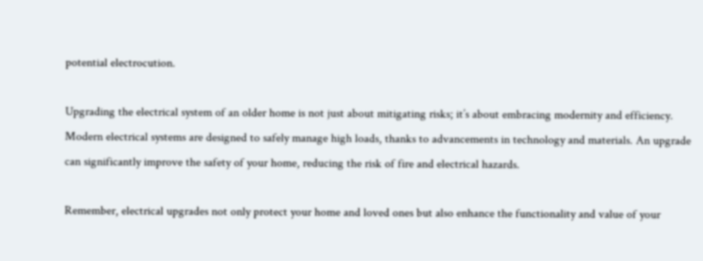potential electrocution.

Upgrading the electrical system of an older home is not just about mitigating risks; it’s about embracing modernity and efficiency. Modern electrical systems are designed to safely manage high loads, thanks to advancements in technology and materials. An upgrade can significantly improve the safety of your home, reducing the risk of fire and electrical hazards.

Remember, electrical upgrades not only protect your home and loved ones but also enhance the functionality and value of your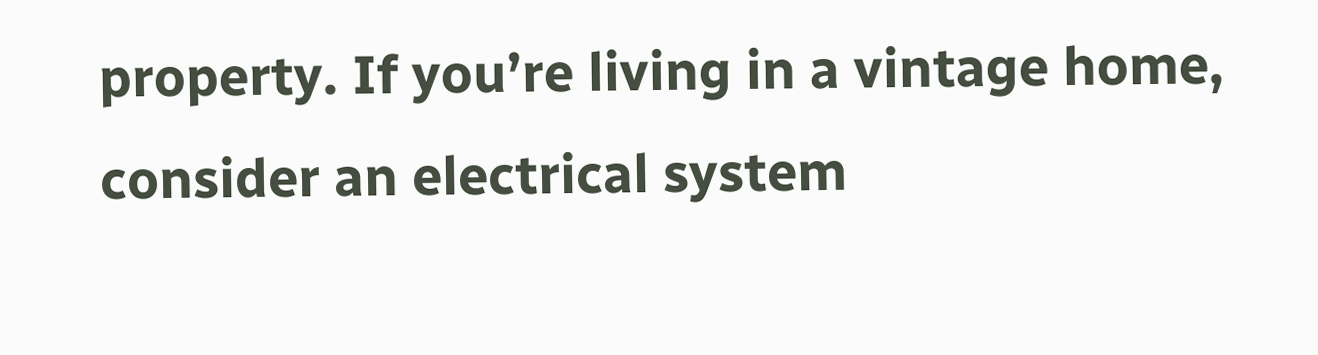property. If you’re living in a vintage home, consider an electrical system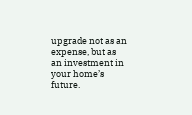upgrade not as an expense, but as an investment in your home’s future.